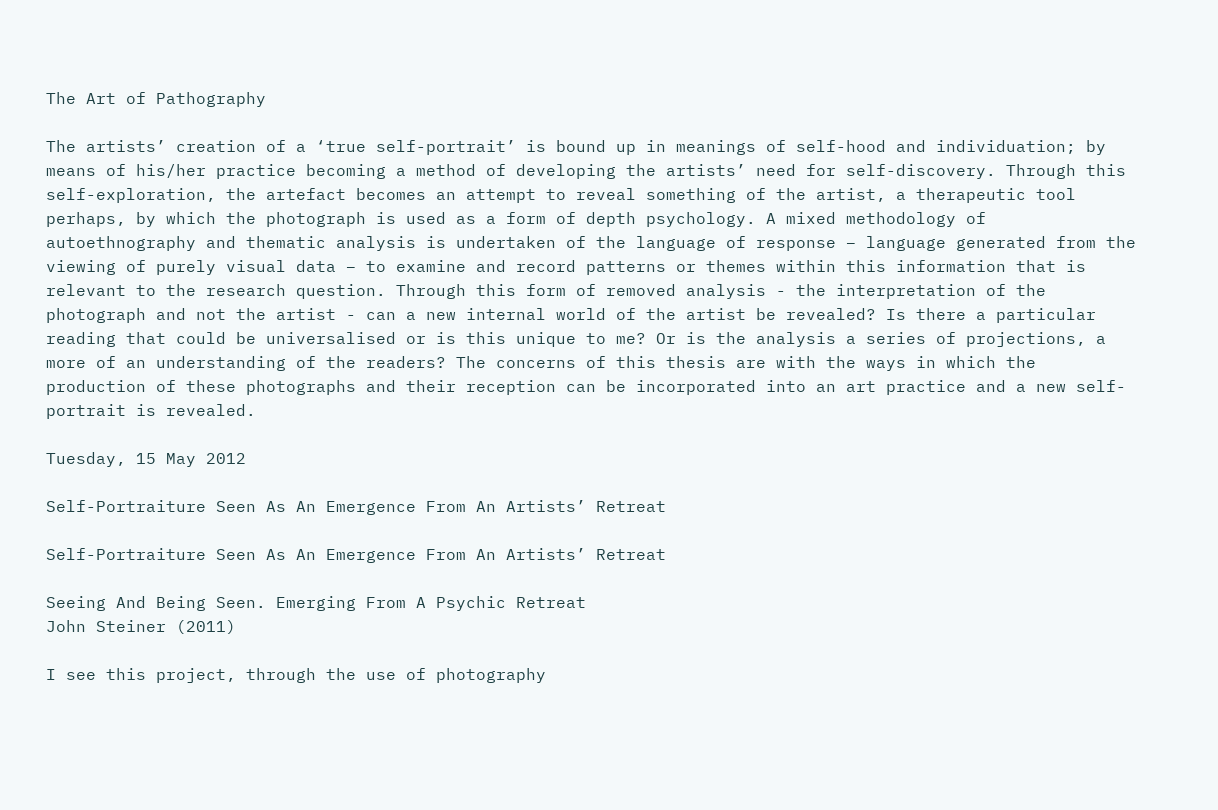The Art of Pathography

The artists’ creation of a ‘true self-portrait’ is bound up in meanings of self-hood and individuation; by means of his/her practice becoming a method of developing the artists’ need for self-discovery. Through this self-exploration, the artefact becomes an attempt to reveal something of the artist, a therapeutic tool perhaps, by which the photograph is used as a form of depth psychology. A mixed methodology of autoethnography and thematic analysis is undertaken of the language of response – language generated from the viewing of purely visual data – to examine and record patterns or themes within this information that is relevant to the research question. Through this form of removed analysis - the interpretation of the photograph and not the artist - can a new internal world of the artist be revealed? Is there a particular reading that could be universalised or is this unique to me? Or is the analysis a series of projections, a more of an understanding of the readers? The concerns of this thesis are with the ways in which the production of these photographs and their reception can be incorporated into an art practice and a new self-portrait is revealed.

Tuesday, 15 May 2012

Self-Portraiture Seen As An Emergence From An Artists’ Retreat

Self-Portraiture Seen As An Emergence From An Artists’ Retreat

Seeing And Being Seen. Emerging From A Psychic Retreat
John Steiner (2011)

I see this project, through the use of photography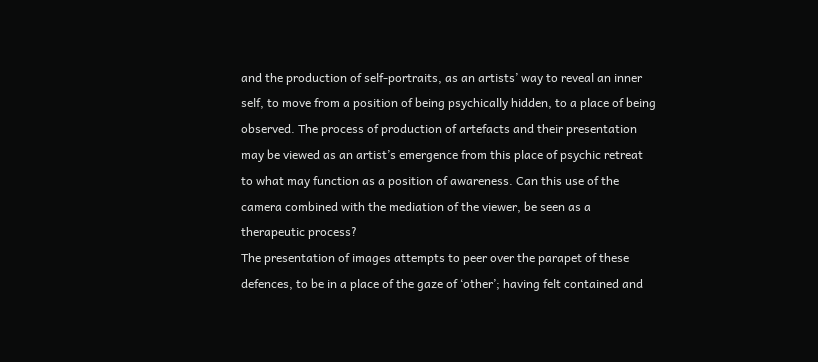and the production of self-portraits, as an artists’ way to reveal an inner self, to move from a position of being psychically hidden, to a place of being observed. The process of production of artefacts and their presentation may be viewed as an artist’s emergence from this place of psychic retreat to what may function as a position of awareness. Can this use of the camera combined with the mediation of the viewer, be seen as a therapeutic process?
The presentation of images attempts to peer over the parapet of these defences, to be in a place of the gaze of ‘other’; having felt contained and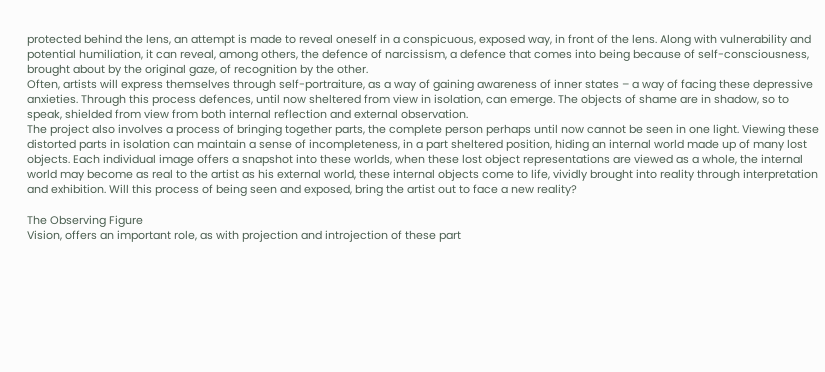protected behind the lens, an attempt is made to reveal oneself in a conspicuous, exposed way, in front of the lens. Along with vulnerability and potential humiliation, it can reveal, among others, the defence of narcissism, a defence that comes into being because of self-consciousness, brought about by the original gaze, of recognition by the other.
Often, artists will express themselves through self-portraiture, as a way of gaining awareness of inner states – a way of facing these depressive anxieties. Through this process defences, until now sheltered from view in isolation, can emerge. The objects of shame are in shadow, so to speak, shielded from view from both internal reflection and external observation.
The project also involves a process of bringing together parts, the complete person perhaps until now cannot be seen in one light. Viewing these distorted parts in isolation can maintain a sense of incompleteness, in a part sheltered position, hiding an internal world made up of many lost objects. Each individual image offers a snapshot into these worlds, when these lost object representations are viewed as a whole, the internal world may become as real to the artist as his external world, these internal objects come to life, vividly brought into reality through interpretation and exhibition. Will this process of being seen and exposed, bring the artist out to face a new reality?

The Observing Figure
Vision, offers an important role, as with projection and introjection of these part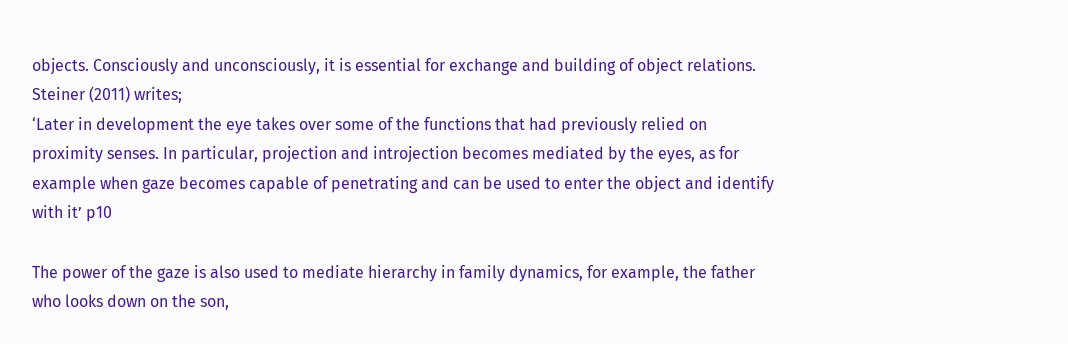objects. Consciously and unconsciously, it is essential for exchange and building of object relations.
Steiner (2011) writes;
‘Later in development the eye takes over some of the functions that had previously relied on proximity senses. In particular, projection and introjection becomes mediated by the eyes, as for example when gaze becomes capable of penetrating and can be used to enter the object and identify with it’ p10

The power of the gaze is also used to mediate hierarchy in family dynamics, for example, the father who looks down on the son,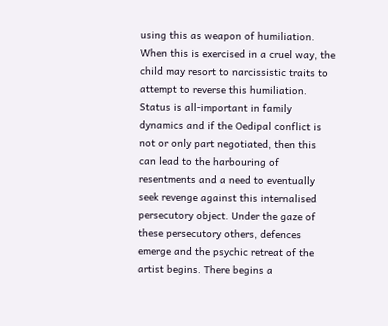using this as weapon of humiliation. When this is exercised in a cruel way, the child may resort to narcissistic traits to attempt to reverse this humiliation. Status is all-important in family dynamics and if the Oedipal conflict is not or only part negotiated, then this can lead to the harbouring of resentments and a need to eventually seek revenge against this internalised persecutory object. Under the gaze of these persecutory others, defences emerge and the psychic retreat of the artist begins. There begins a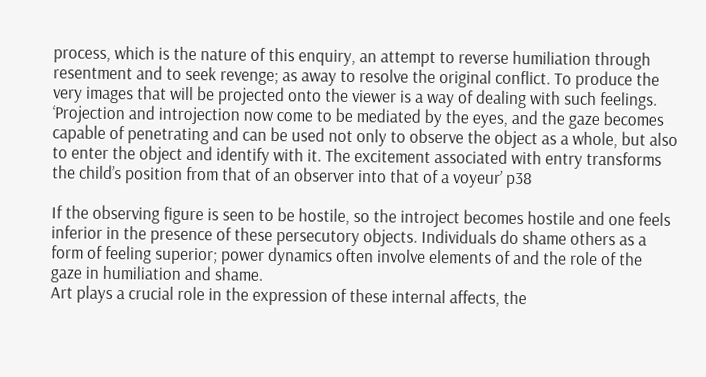process, which is the nature of this enquiry, an attempt to reverse humiliation through resentment and to seek revenge; as away to resolve the original conflict. To produce the very images that will be projected onto the viewer is a way of dealing with such feelings.
‘Projection and introjection now come to be mediated by the eyes, and the gaze becomes capable of penetrating and can be used not only to observe the object as a whole, but also to enter the object and identify with it. The excitement associated with entry transforms the child’s position from that of an observer into that of a voyeur’ p38

If the observing figure is seen to be hostile, so the introject becomes hostile and one feels inferior in the presence of these persecutory objects. Individuals do shame others as a form of feeling superior; power dynamics often involve elements of and the role of the gaze in humiliation and shame.
Art plays a crucial role in the expression of these internal affects, the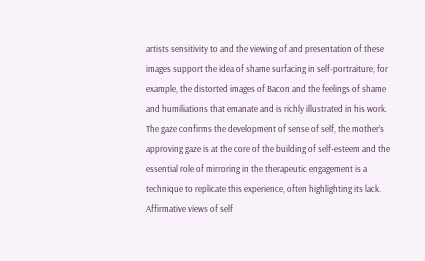artists sensitivity to and the viewing of and presentation of these images support the idea of shame surfacing in self-portraiture, for example, the distorted images of Bacon and the feelings of shame and humiliations that emanate and is richly illustrated in his work.
The gaze confirms the development of sense of self, the mother’s approving gaze is at the core of the building of self-esteem and the essential role of mirroring in the therapeutic engagement is a technique to replicate this experience, often highlighting its lack. Affirmative views of self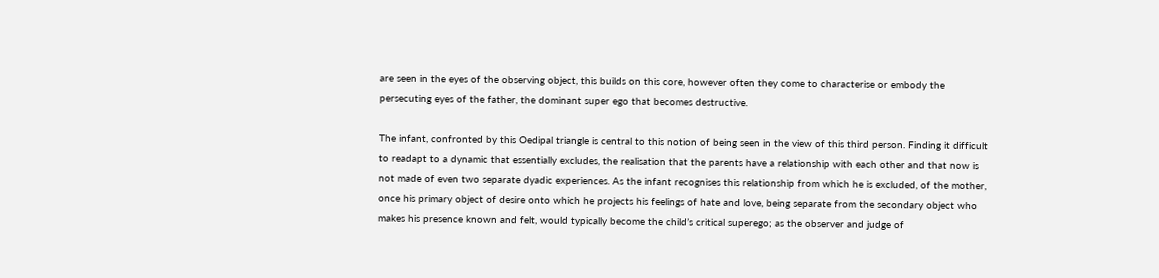are seen in the eyes of the observing object, this builds on this core, however often they come to characterise or embody the persecuting eyes of the father, the dominant super ego that becomes destructive.

The infant, confronted by this Oedipal triangle is central to this notion of being seen in the view of this third person. Finding it difficult to readapt to a dynamic that essentially excludes, the realisation that the parents have a relationship with each other and that now is not made of even two separate dyadic experiences. As the infant recognises this relationship from which he is excluded, of the mother, once his primary object of desire onto which he projects his feelings of hate and love, being separate from the secondary object who makes his presence known and felt, would typically become the child’s critical superego; as the observer and judge of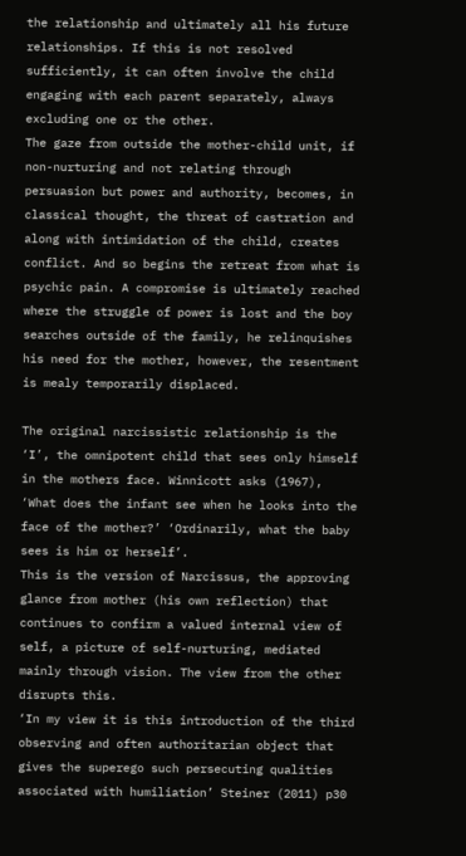the relationship and ultimately all his future relationships. If this is not resolved sufficiently, it can often involve the child engaging with each parent separately, always excluding one or the other.
The gaze from outside the mother-child unit, if non-nurturing and not relating through persuasion but power and authority, becomes, in classical thought, the threat of castration and along with intimidation of the child, creates conflict. And so begins the retreat from what is psychic pain. A compromise is ultimately reached where the struggle of power is lost and the boy searches outside of the family, he relinquishes his need for the mother, however, the resentment is mealy temporarily displaced.

The original narcissistic relationship is the ‘I’, the omnipotent child that sees only himself in the mothers face. Winnicott asks (1967), ‘What does the infant see when he looks into the face of the mother?’ ‘Ordinarily, what the baby sees is him or herself’.
This is the version of Narcissus, the approving glance from mother (his own reflection) that continues to confirm a valued internal view of self, a picture of self-nurturing, mediated mainly through vision. The view from the other disrupts this.
‘In my view it is this introduction of the third observing and often authoritarian object that gives the superego such persecuting qualities associated with humiliation’ Steiner (2011) p30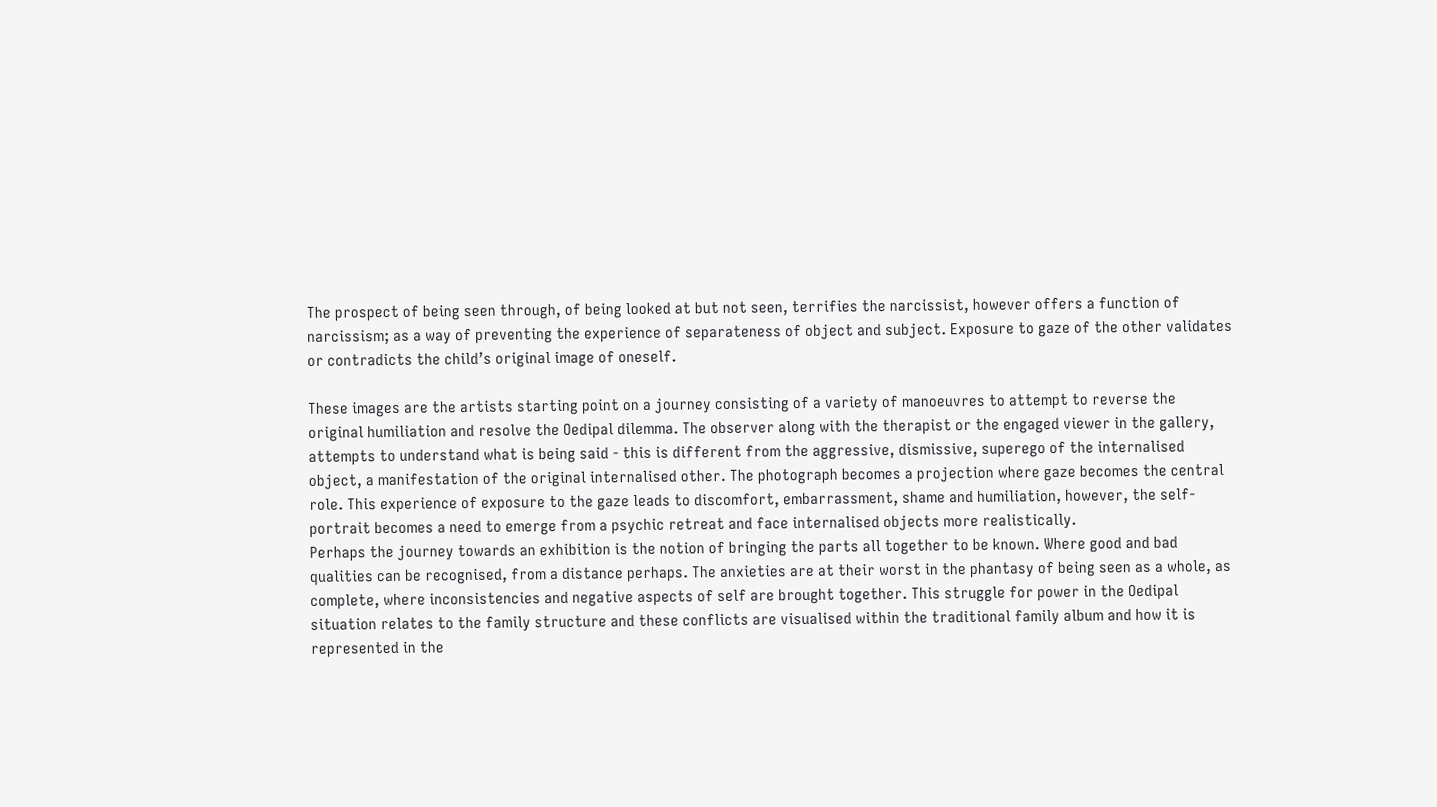The prospect of being seen through, of being looked at but not seen, terrifies the narcissist, however offers a function of narcissism; as a way of preventing the experience of separateness of object and subject. Exposure to gaze of the other validates or contradicts the child’s original image of oneself.

These images are the artists starting point on a journey consisting of a variety of manoeuvres to attempt to reverse the original humiliation and resolve the Oedipal dilemma. The observer along with the therapist or the engaged viewer in the gallery, attempts to understand what is being said - this is different from the aggressive, dismissive, superego of the internalised object, a manifestation of the original internalised other. The photograph becomes a projection where gaze becomes the central role. This experience of exposure to the gaze leads to discomfort, embarrassment, shame and humiliation, however, the self-portrait becomes a need to emerge from a psychic retreat and face internalised objects more realistically.
Perhaps the journey towards an exhibition is the notion of bringing the parts all together to be known. Where good and bad qualities can be recognised, from a distance perhaps. The anxieties are at their worst in the phantasy of being seen as a whole, as complete, where inconsistencies and negative aspects of self are brought together. This struggle for power in the Oedipal situation relates to the family structure and these conflicts are visualised within the traditional family album and how it is represented in the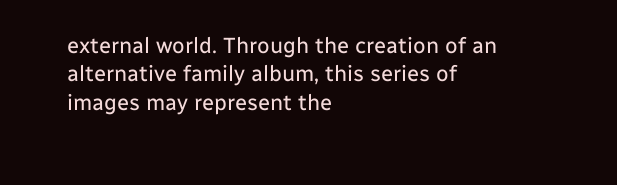external world. Through the creation of an alternative family album, this series of images may represent the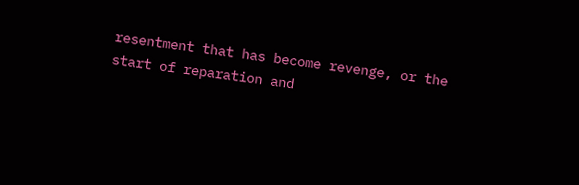resentment that has become revenge, or the start of reparation and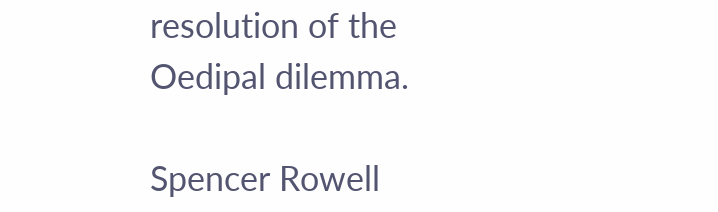resolution of the Oedipal dilemma.

Spencer Rowell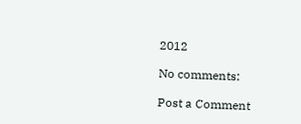2012

No comments:

Post a Comment